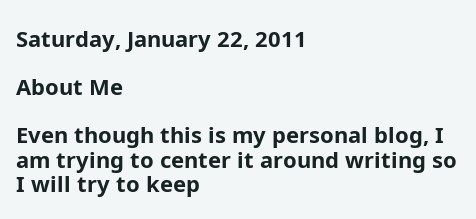Saturday, January 22, 2011

About Me

Even though this is my personal blog, I am trying to center it around writing so I will try to keep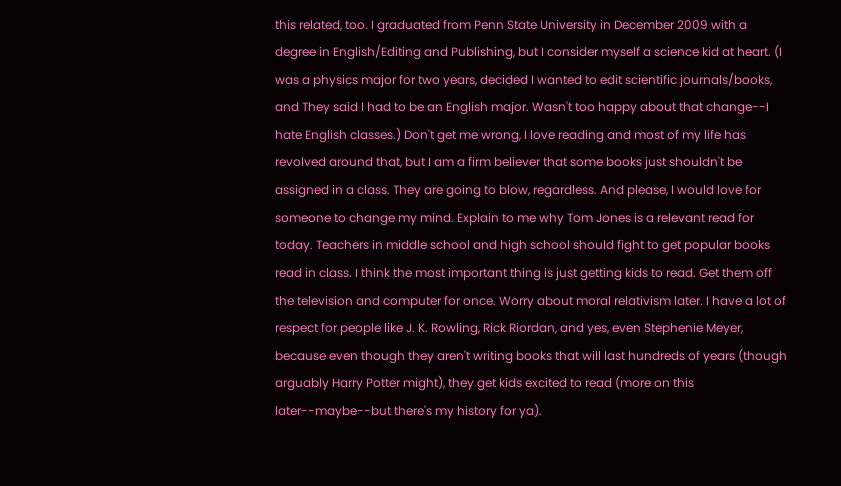this related, too. I graduated from Penn State University in December 2009 with a degree in English/Editing and Publishing, but I consider myself a science kid at heart. (I was a physics major for two years, decided I wanted to edit scientific journals/books, and They said I had to be an English major. Wasn't too happy about that change--I hate English classes.) Don't get me wrong, I love reading and most of my life has revolved around that, but I am a firm believer that some books just shouldn't be assigned in a class. They are going to blow, regardless. And please, I would love for someone to change my mind. Explain to me why Tom Jones is a relevant read for today. Teachers in middle school and high school should fight to get popular books read in class. I think the most important thing is just getting kids to read. Get them off the television and computer for once. Worry about moral relativism later. I have a lot of respect for people like J. K. Rowling, Rick Riordan, and yes, even Stephenie Meyer, because even though they aren't writing books that will last hundreds of years (though arguably Harry Potter might), they get kids excited to read (more on this later--maybe--but there's my history for ya).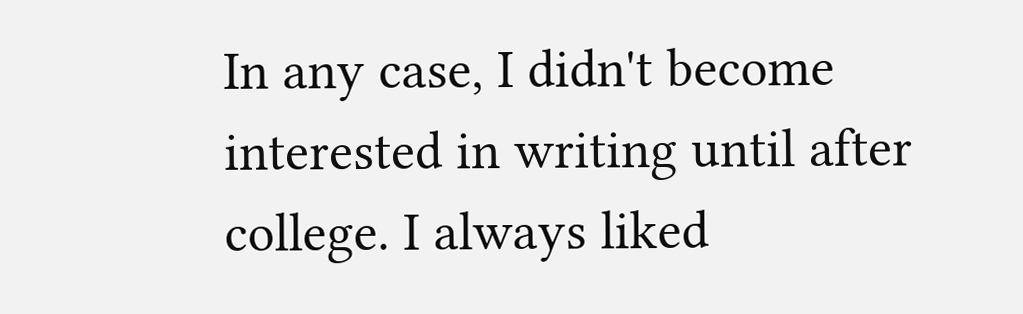In any case, I didn't become interested in writing until after college. I always liked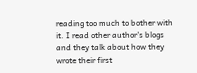reading too much to bother with it. I read other author's blogs and they talk about how they wrote their first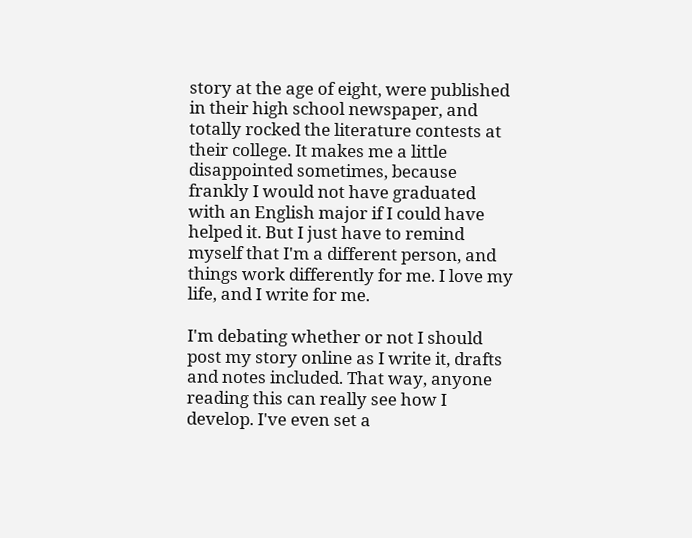story at the age of eight, were published in their high school newspaper, and totally rocked the literature contests at their college. It makes me a little disappointed sometimes, because frankly I would not have graduated with an English major if I could have helped it. But I just have to remind myself that I'm a different person, and things work differently for me. I love my life, and I write for me.

I'm debating whether or not I should post my story online as I write it, drafts and notes included. That way, anyone reading this can really see how I develop. I've even set a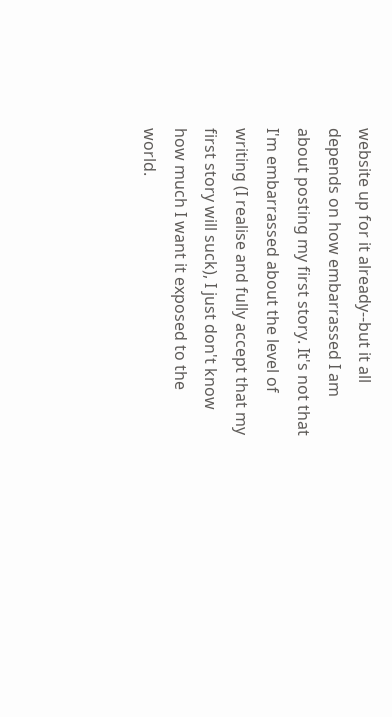website up for it already--but it all depends on how embarrassed I am about posting my first story. It's not that I'm embarrassed about the level of writing (I realise and fully accept that my first story will suck), I just don't know how much I want it exposed to the world.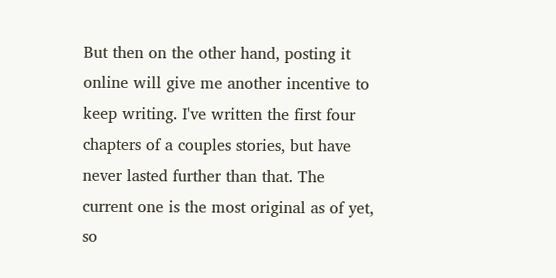But then on the other hand, posting it online will give me another incentive to keep writing. I've written the first four chapters of a couples stories, but have never lasted further than that. The current one is the most original as of yet, so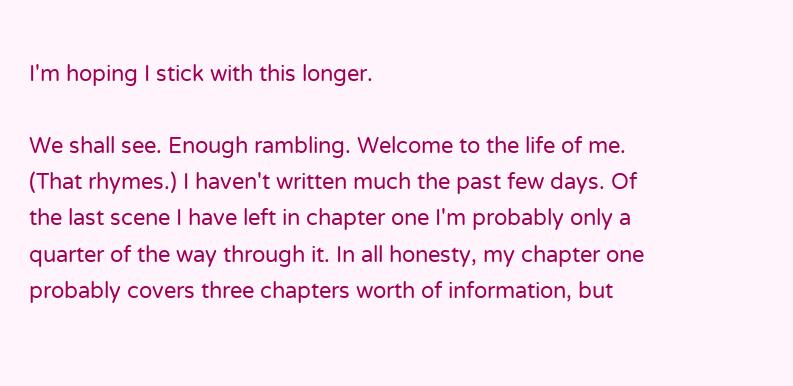I'm hoping I stick with this longer.

We shall see. Enough rambling. Welcome to the life of me. (That rhymes.) I haven't written much the past few days. Of the last scene I have left in chapter one I'm probably only a quarter of the way through it. In all honesty, my chapter one probably covers three chapters worth of information, but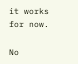it works for now.

No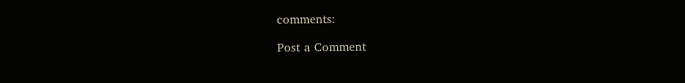comments:

Post a Comment